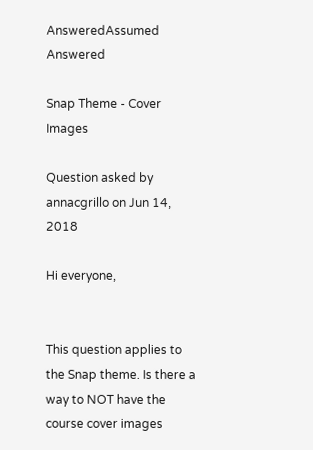AnsweredAssumed Answered

Snap Theme - Cover Images

Question asked by annacgrillo on Jun 14, 2018

Hi everyone,


This question applies to the Snap theme. Is there a way to NOT have the course cover images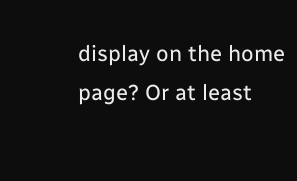display on the home page? Or at least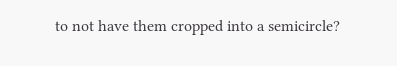to not have them cropped into a semicircle?